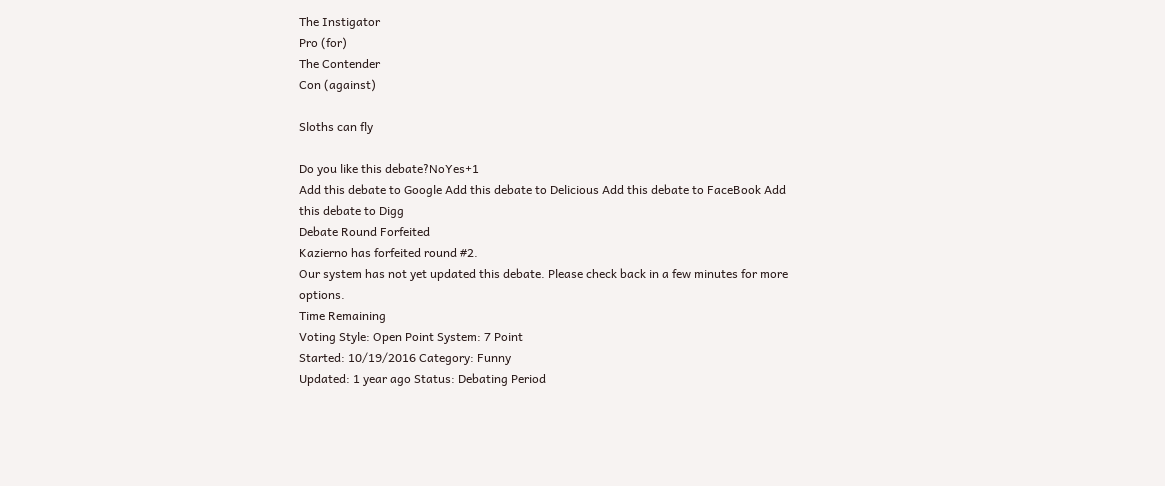The Instigator
Pro (for)
The Contender
Con (against)

Sloths can fly

Do you like this debate?NoYes+1
Add this debate to Google Add this debate to Delicious Add this debate to FaceBook Add this debate to Digg
Debate Round Forfeited
Kazierno has forfeited round #2.
Our system has not yet updated this debate. Please check back in a few minutes for more options.
Time Remaining
Voting Style: Open Point System: 7 Point
Started: 10/19/2016 Category: Funny
Updated: 1 year ago Status: Debating Period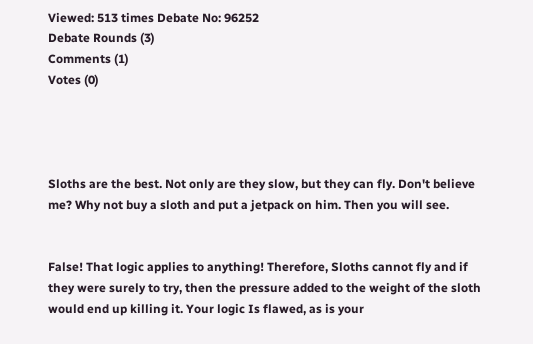Viewed: 513 times Debate No: 96252
Debate Rounds (3)
Comments (1)
Votes (0)




Sloths are the best. Not only are they slow, but they can fly. Don't believe me? Why not buy a sloth and put a jetpack on him. Then you will see.


False! That logic applies to anything! Therefore, Sloths cannot fly and if they were surely to try, then the pressure added to the weight of the sloth would end up killing it. Your logic Is flawed, as is your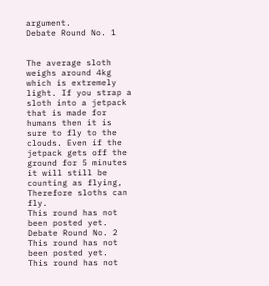argument.
Debate Round No. 1


The average sloth weighs around 4kg which is extremely light. If you strap a sloth into a jetpack that is made for humans then it is sure to fly to the clouds. Even if the jetpack gets off the ground for 5 minutes it will still be counting as flying, Therefore sloths can fly.
This round has not been posted yet.
Debate Round No. 2
This round has not been posted yet.
This round has not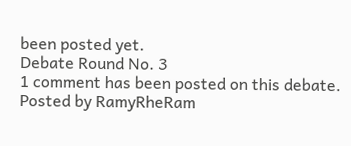been posted yet.
Debate Round No. 3
1 comment has been posted on this debate.
Posted by RamyRheRam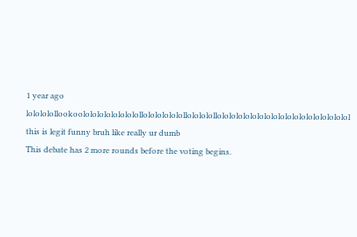1 year ago
lolololollookoololololololololollolololololollolololollololololololololololololololololololol this is legit funny bruh like really ur dumb
This debate has 2 more rounds before the voting begins.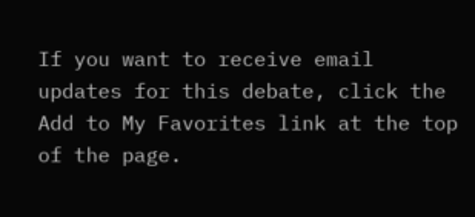If you want to receive email updates for this debate, click the Add to My Favorites link at the top of the page.